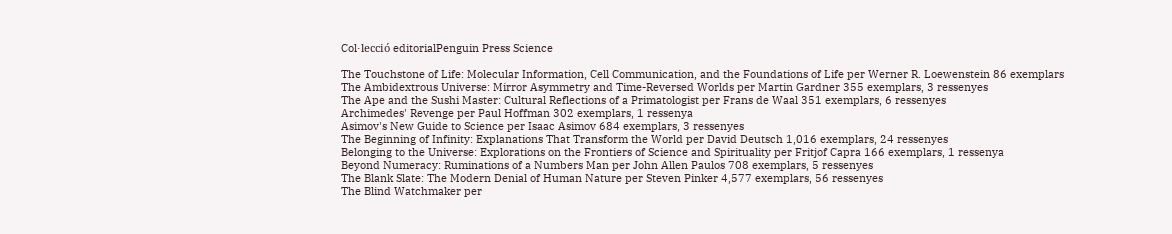Col·lecció editorialPenguin Press Science

The Touchstone of Life: Molecular Information, Cell Communication, and the Foundations of Life per Werner R. Loewenstein 86 exemplars
The Ambidextrous Universe: Mirror Asymmetry and Time-Reversed Worlds per Martin Gardner 355 exemplars, 3 ressenyes
The Ape and the Sushi Master: Cultural Reflections of a Primatologist per Frans de Waal 351 exemplars, 6 ressenyes
Archimedes' Revenge per Paul Hoffman 302 exemplars, 1 ressenya
Asimov's New Guide to Science per Isaac Asimov 684 exemplars, 3 ressenyes
The Beginning of Infinity: Explanations That Transform the World per David Deutsch 1,016 exemplars, 24 ressenyes
Belonging to the Universe: Explorations on the Frontiers of Science and Spirituality per Fritjof Capra 166 exemplars, 1 ressenya
Beyond Numeracy: Ruminations of a Numbers Man per John Allen Paulos 708 exemplars, 5 ressenyes
The Blank Slate: The Modern Denial of Human Nature per Steven Pinker 4,577 exemplars, 56 ressenyes
The Blind Watchmaker per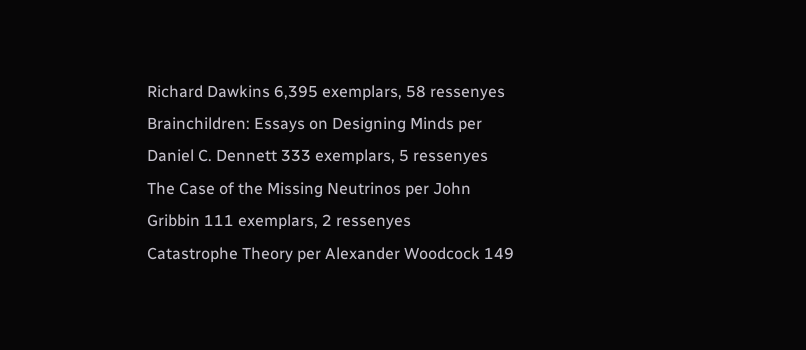Richard Dawkins 6,395 exemplars, 58 ressenyes
Brainchildren: Essays on Designing Minds per Daniel C. Dennett 333 exemplars, 5 ressenyes
The Case of the Missing Neutrinos per John Gribbin 111 exemplars, 2 ressenyes
Catastrophe Theory per Alexander Woodcock 149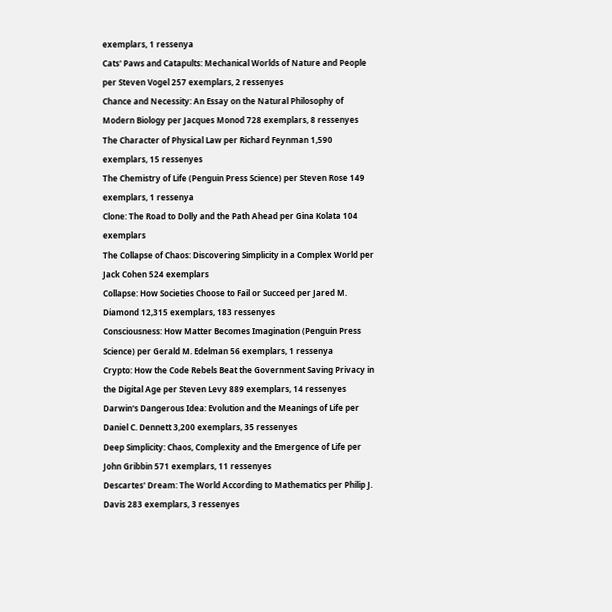exemplars, 1 ressenya
Cats' Paws and Catapults: Mechanical Worlds of Nature and People per Steven Vogel 257 exemplars, 2 ressenyes
Chance and Necessity: An Essay on the Natural Philosophy of Modern Biology per Jacques Monod 728 exemplars, 8 ressenyes
The Character of Physical Law per Richard Feynman 1,590 exemplars, 15 ressenyes
The Chemistry of Life (Penguin Press Science) per Steven Rose 149 exemplars, 1 ressenya
Clone: The Road to Dolly and the Path Ahead per Gina Kolata 104 exemplars
The Collapse of Chaos: Discovering Simplicity in a Complex World per Jack Cohen 524 exemplars
Collapse: How Societies Choose to Fail or Succeed per Jared M. Diamond 12,315 exemplars, 183 ressenyes
Consciousness: How Matter Becomes Imagination (Penguin Press Science) per Gerald M. Edelman 56 exemplars, 1 ressenya
Crypto: How the Code Rebels Beat the Government Saving Privacy in the Digital Age per Steven Levy 889 exemplars, 14 ressenyes
Darwin's Dangerous Idea: Evolution and the Meanings of Life per Daniel C. Dennett 3,200 exemplars, 35 ressenyes
Deep Simplicity: Chaos, Complexity and the Emergence of Life per John Gribbin 571 exemplars, 11 ressenyes
Descartes' Dream: The World According to Mathematics per Philip J. Davis 283 exemplars, 3 ressenyes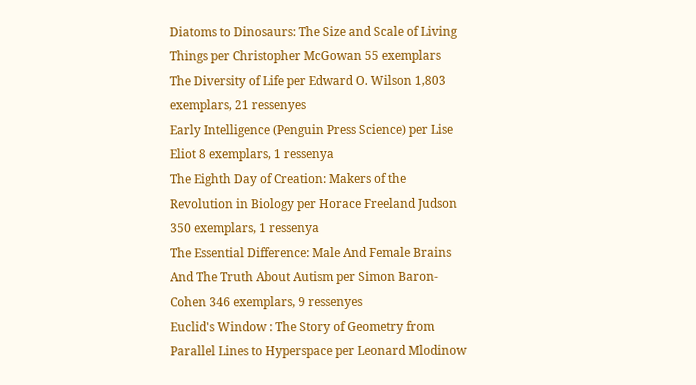Diatoms to Dinosaurs: The Size and Scale of Living Things per Christopher McGowan 55 exemplars
The Diversity of Life per Edward O. Wilson 1,803 exemplars, 21 ressenyes
Early Intelligence (Penguin Press Science) per Lise Eliot 8 exemplars, 1 ressenya
The Eighth Day of Creation: Makers of the Revolution in Biology per Horace Freeland Judson 350 exemplars, 1 ressenya
The Essential Difference: Male And Female Brains And The Truth About Autism per Simon Baron-Cohen 346 exemplars, 9 ressenyes
Euclid's Window : The Story of Geometry from Parallel Lines to Hyperspace per Leonard Mlodinow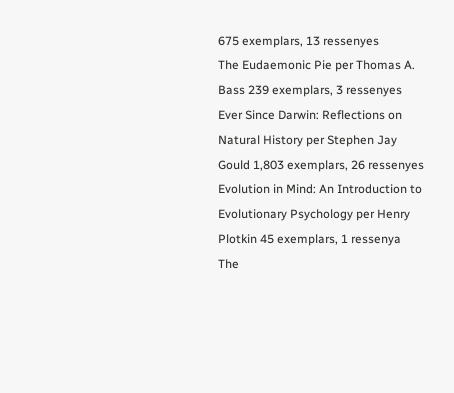675 exemplars, 13 ressenyes
The Eudaemonic Pie per Thomas A. Bass 239 exemplars, 3 ressenyes
Ever Since Darwin: Reflections on Natural History per Stephen Jay Gould 1,803 exemplars, 26 ressenyes
Evolution in Mind: An Introduction to Evolutionary Psychology per Henry Plotkin 45 exemplars, 1 ressenya
The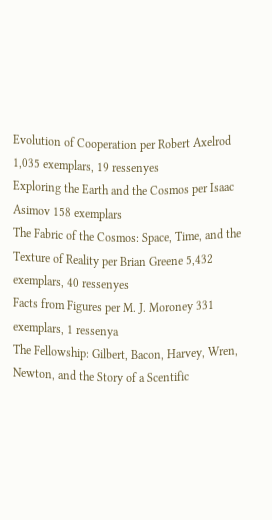Evolution of Cooperation per Robert Axelrod 1,035 exemplars, 19 ressenyes
Exploring the Earth and the Cosmos per Isaac Asimov 158 exemplars
The Fabric of the Cosmos: Space, Time, and the Texture of Reality per Brian Greene 5,432 exemplars, 40 ressenyes
Facts from Figures per M. J. Moroney 331 exemplars, 1 ressenya
The Fellowship: Gilbert, Bacon, Harvey, Wren, Newton, and the Story of a Scentific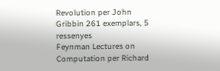Revolution per John Gribbin 261 exemplars, 5 ressenyes
Feynman Lectures on Computation per Richard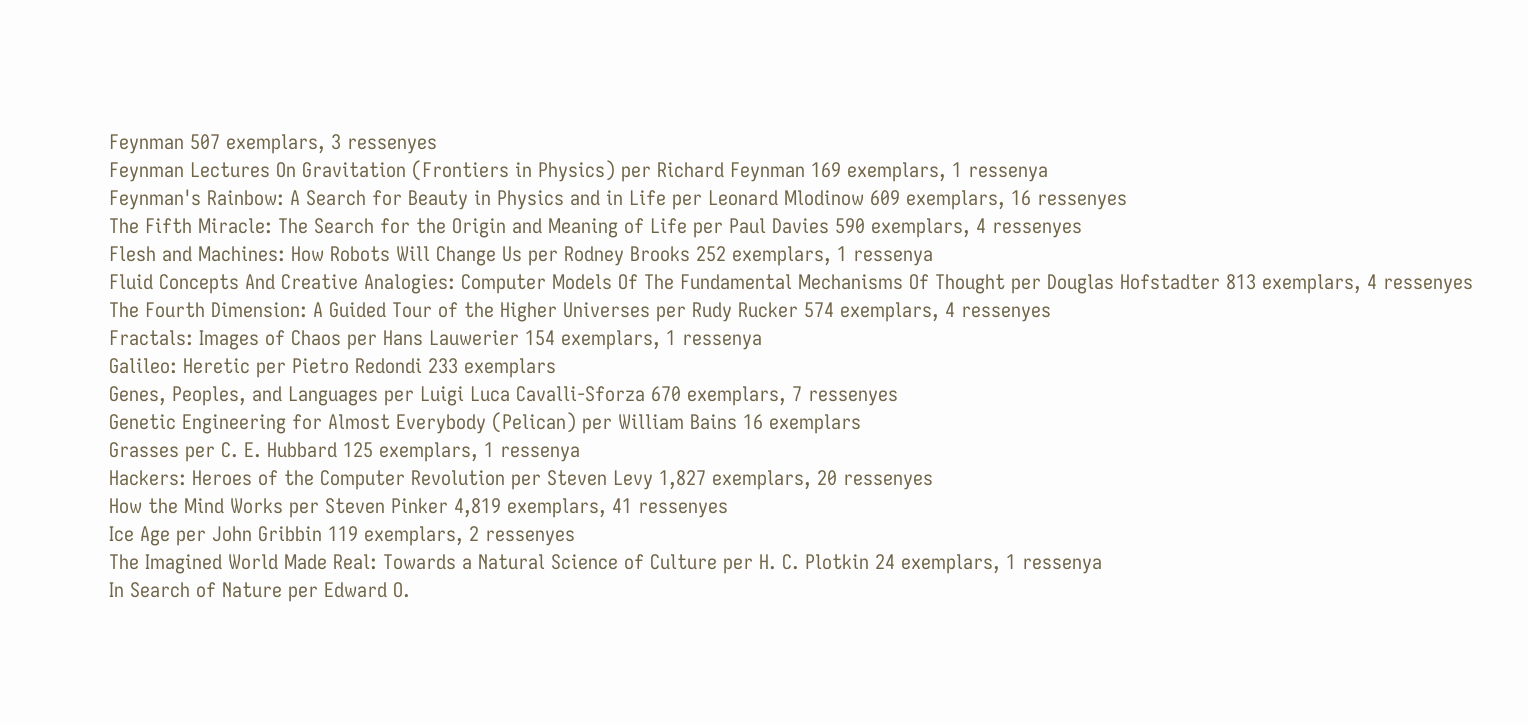Feynman 507 exemplars, 3 ressenyes
Feynman Lectures On Gravitation (Frontiers in Physics) per Richard Feynman 169 exemplars, 1 ressenya
Feynman's Rainbow: A Search for Beauty in Physics and in Life per Leonard Mlodinow 609 exemplars, 16 ressenyes
The Fifth Miracle: The Search for the Origin and Meaning of Life per Paul Davies 590 exemplars, 4 ressenyes
Flesh and Machines: How Robots Will Change Us per Rodney Brooks 252 exemplars, 1 ressenya
Fluid Concepts And Creative Analogies: Computer Models Of The Fundamental Mechanisms Of Thought per Douglas Hofstadter 813 exemplars, 4 ressenyes
The Fourth Dimension: A Guided Tour of the Higher Universes per Rudy Rucker 574 exemplars, 4 ressenyes
Fractals: Images of Chaos per Hans Lauwerier 154 exemplars, 1 ressenya
Galileo: Heretic per Pietro Redondi 233 exemplars
Genes, Peoples, and Languages per Luigi Luca Cavalli-Sforza 670 exemplars, 7 ressenyes
Genetic Engineering for Almost Everybody (Pelican) per William Bains 16 exemplars
Grasses per C. E. Hubbard 125 exemplars, 1 ressenya
Hackers: Heroes of the Computer Revolution per Steven Levy 1,827 exemplars, 20 ressenyes
How the Mind Works per Steven Pinker 4,819 exemplars, 41 ressenyes
Ice Age per John Gribbin 119 exemplars, 2 ressenyes
The Imagined World Made Real: Towards a Natural Science of Culture per H. C. Plotkin 24 exemplars, 1 ressenya
In Search of Nature per Edward O.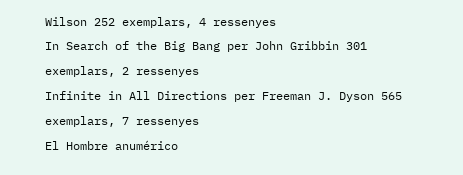Wilson 252 exemplars, 4 ressenyes
In Search of the Big Bang per John Gribbin 301 exemplars, 2 ressenyes
Infinite in All Directions per Freeman J. Dyson 565 exemplars, 7 ressenyes
El Hombre anumérico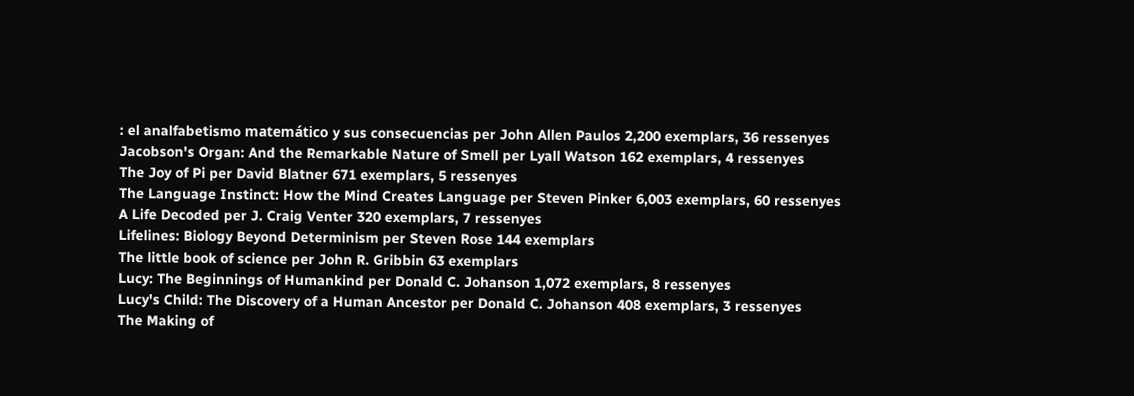: el analfabetismo matemático y sus consecuencias per John Allen Paulos 2,200 exemplars, 36 ressenyes
Jacobson's Organ: And the Remarkable Nature of Smell per Lyall Watson 162 exemplars, 4 ressenyes
The Joy of Pi per David Blatner 671 exemplars, 5 ressenyes
The Language Instinct: How the Mind Creates Language per Steven Pinker 6,003 exemplars, 60 ressenyes
A Life Decoded per J. Craig Venter 320 exemplars, 7 ressenyes
Lifelines: Biology Beyond Determinism per Steven Rose 144 exemplars
The little book of science per John R. Gribbin 63 exemplars
Lucy: The Beginnings of Humankind per Donald C. Johanson 1,072 exemplars, 8 ressenyes
Lucy's Child: The Discovery of a Human Ancestor per Donald C. Johanson 408 exemplars, 3 ressenyes
The Making of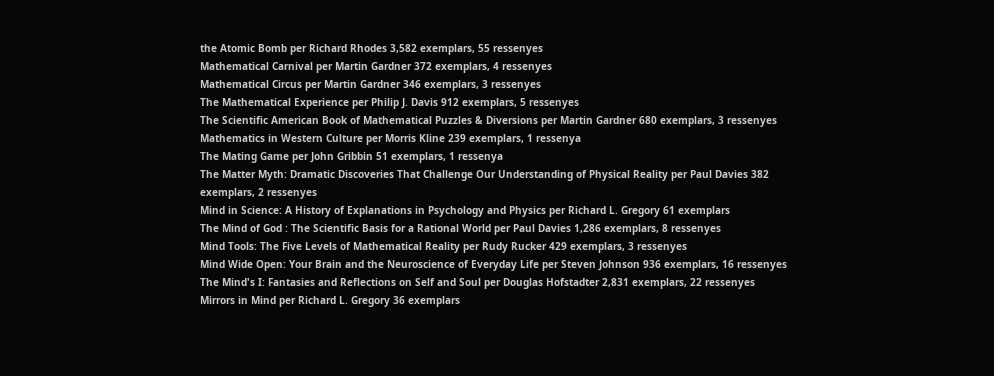the Atomic Bomb per Richard Rhodes 3,582 exemplars, 55 ressenyes
Mathematical Carnival per Martin Gardner 372 exemplars, 4 ressenyes
Mathematical Circus per Martin Gardner 346 exemplars, 3 ressenyes
The Mathematical Experience per Philip J. Davis 912 exemplars, 5 ressenyes
The Scientific American Book of Mathematical Puzzles & Diversions per Martin Gardner 680 exemplars, 3 ressenyes
Mathematics in Western Culture per Morris Kline 239 exemplars, 1 ressenya
The Mating Game per John Gribbin 51 exemplars, 1 ressenya
The Matter Myth: Dramatic Discoveries That Challenge Our Understanding of Physical Reality per Paul Davies 382 exemplars, 2 ressenyes
Mind in Science: A History of Explanations in Psychology and Physics per Richard L. Gregory 61 exemplars
The Mind of God : The Scientific Basis for a Rational World per Paul Davies 1,286 exemplars, 8 ressenyes
Mind Tools: The Five Levels of Mathematical Reality per Rudy Rucker 429 exemplars, 3 ressenyes
Mind Wide Open: Your Brain and the Neuroscience of Everyday Life per Steven Johnson 936 exemplars, 16 ressenyes
The Mind's I: Fantasies and Reflections on Self and Soul per Douglas Hofstadter 2,831 exemplars, 22 ressenyes
Mirrors in Mind per Richard L. Gregory 36 exemplars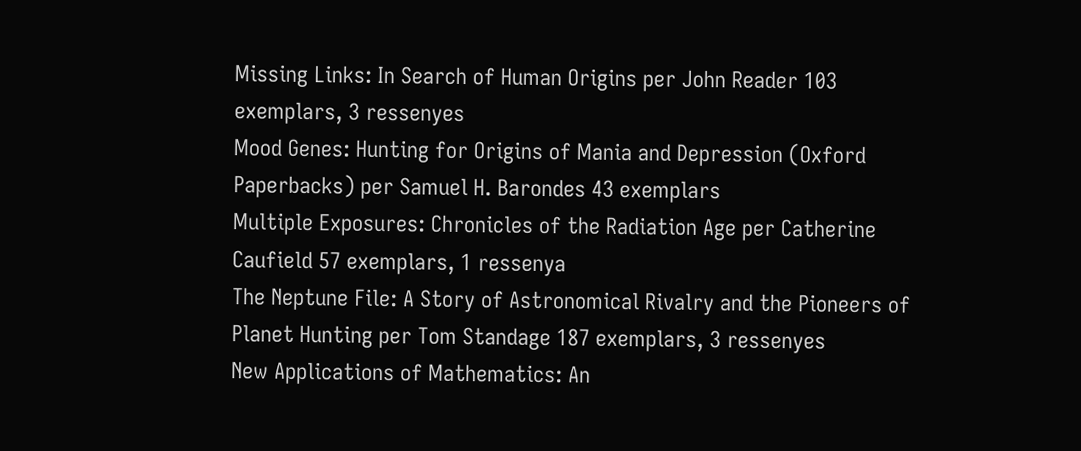Missing Links: In Search of Human Origins per John Reader 103 exemplars, 3 ressenyes
Mood Genes: Hunting for Origins of Mania and Depression (Oxford Paperbacks) per Samuel H. Barondes 43 exemplars
Multiple Exposures: Chronicles of the Radiation Age per Catherine Caufield 57 exemplars, 1 ressenya
The Neptune File: A Story of Astronomical Rivalry and the Pioneers of Planet Hunting per Tom Standage 187 exemplars, 3 ressenyes
New Applications of Mathematics: An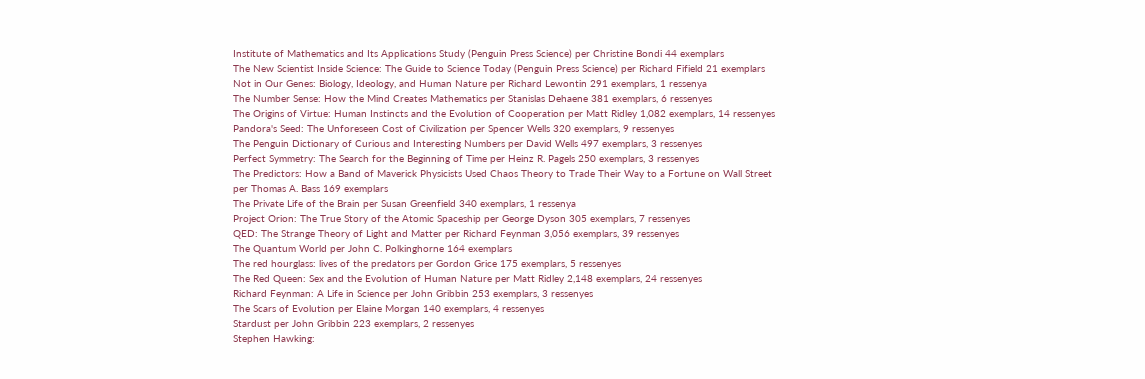Institute of Mathematics and Its Applications Study (Penguin Press Science) per Christine Bondi 44 exemplars
The New Scientist Inside Science: The Guide to Science Today (Penguin Press Science) per Richard Fifield 21 exemplars
Not in Our Genes: Biology, Ideology, and Human Nature per Richard Lewontin 291 exemplars, 1 ressenya
The Number Sense: How the Mind Creates Mathematics per Stanislas Dehaene 381 exemplars, 6 ressenyes
The Origins of Virtue: Human Instincts and the Evolution of Cooperation per Matt Ridley 1,082 exemplars, 14 ressenyes
Pandora's Seed: The Unforeseen Cost of Civilization per Spencer Wells 320 exemplars, 9 ressenyes
The Penguin Dictionary of Curious and Interesting Numbers per David Wells 497 exemplars, 3 ressenyes
Perfect Symmetry: The Search for the Beginning of Time per Heinz R. Pagels 250 exemplars, 3 ressenyes
The Predictors: How a Band of Maverick Physicists Used Chaos Theory to Trade Their Way to a Fortune on Wall Street per Thomas A. Bass 169 exemplars
The Private Life of the Brain per Susan Greenfield 340 exemplars, 1 ressenya
Project Orion: The True Story of the Atomic Spaceship per George Dyson 305 exemplars, 7 ressenyes
QED: The Strange Theory of Light and Matter per Richard Feynman 3,056 exemplars, 39 ressenyes
The Quantum World per John C. Polkinghorne 164 exemplars
The red hourglass: lives of the predators per Gordon Grice 175 exemplars, 5 ressenyes
The Red Queen: Sex and the Evolution of Human Nature per Matt Ridley 2,148 exemplars, 24 ressenyes
Richard Feynman: A Life in Science per John Gribbin 253 exemplars, 3 ressenyes
The Scars of Evolution per Elaine Morgan 140 exemplars, 4 ressenyes
Stardust per John Gribbin 223 exemplars, 2 ressenyes
Stephen Hawking: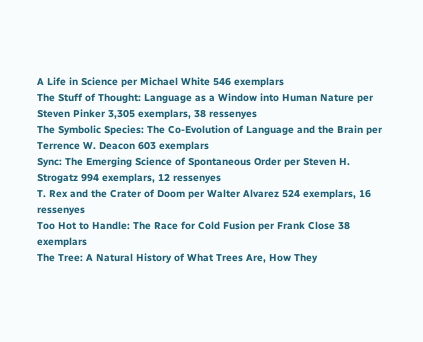A Life in Science per Michael White 546 exemplars
The Stuff of Thought: Language as a Window into Human Nature per Steven Pinker 3,305 exemplars, 38 ressenyes
The Symbolic Species: The Co-Evolution of Language and the Brain per Terrence W. Deacon 603 exemplars
Sync: The Emerging Science of Spontaneous Order per Steven H. Strogatz 994 exemplars, 12 ressenyes
T. Rex and the Crater of Doom per Walter Alvarez 524 exemplars, 16 ressenyes
Too Hot to Handle: The Race for Cold Fusion per Frank Close 38 exemplars
The Tree: A Natural History of What Trees Are, How They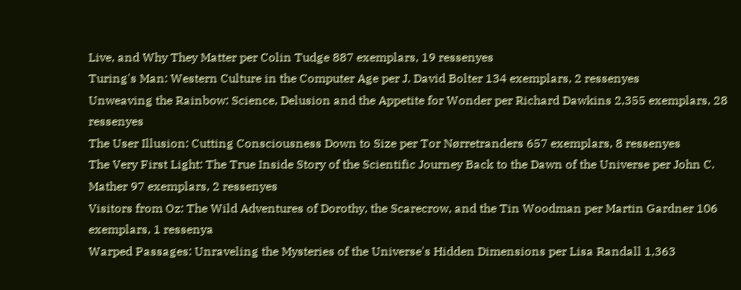Live, and Why They Matter per Colin Tudge 887 exemplars, 19 ressenyes
Turing's Man: Western Culture in the Computer Age per J. David Bolter 134 exemplars, 2 ressenyes
Unweaving the Rainbow: Science, Delusion and the Appetite for Wonder per Richard Dawkins 2,355 exemplars, 28 ressenyes
The User Illusion: Cutting Consciousness Down to Size per Tor Nørretranders 657 exemplars, 8 ressenyes
The Very First Light: The True Inside Story of the Scientific Journey Back to the Dawn of the Universe per John C. Mather 97 exemplars, 2 ressenyes
Visitors from Oz: The Wild Adventures of Dorothy, the Scarecrow, and the Tin Woodman per Martin Gardner 106 exemplars, 1 ressenya
Warped Passages: Unraveling the Mysteries of the Universe's Hidden Dimensions per Lisa Randall 1,363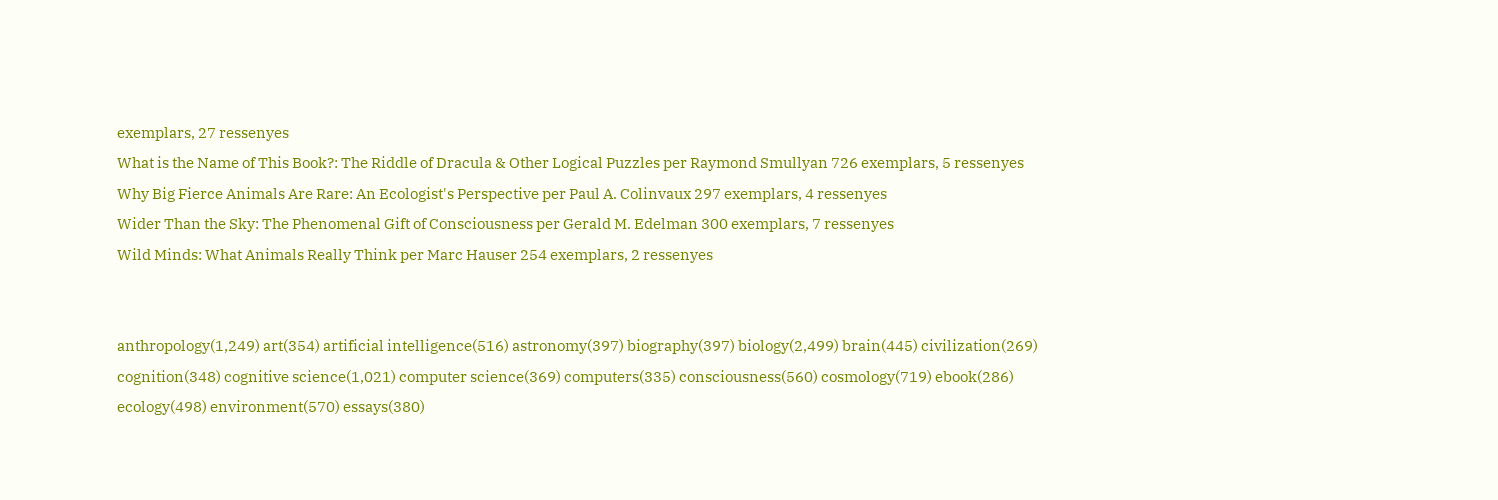exemplars, 27 ressenyes
What is the Name of This Book?: The Riddle of Dracula & Other Logical Puzzles per Raymond Smullyan 726 exemplars, 5 ressenyes
Why Big Fierce Animals Are Rare: An Ecologist's Perspective per Paul A. Colinvaux 297 exemplars, 4 ressenyes
Wider Than the Sky: The Phenomenal Gift of Consciousness per Gerald M. Edelman 300 exemplars, 7 ressenyes
Wild Minds: What Animals Really Think per Marc Hauser 254 exemplars, 2 ressenyes


anthropology(1,249) art(354) artificial intelligence(516) astronomy(397) biography(397) biology(2,499) brain(445) civilization(269) cognition(348) cognitive science(1,021) computer science(369) computers(335) consciousness(560) cosmology(719) ebook(286) ecology(498) environment(570) essays(380)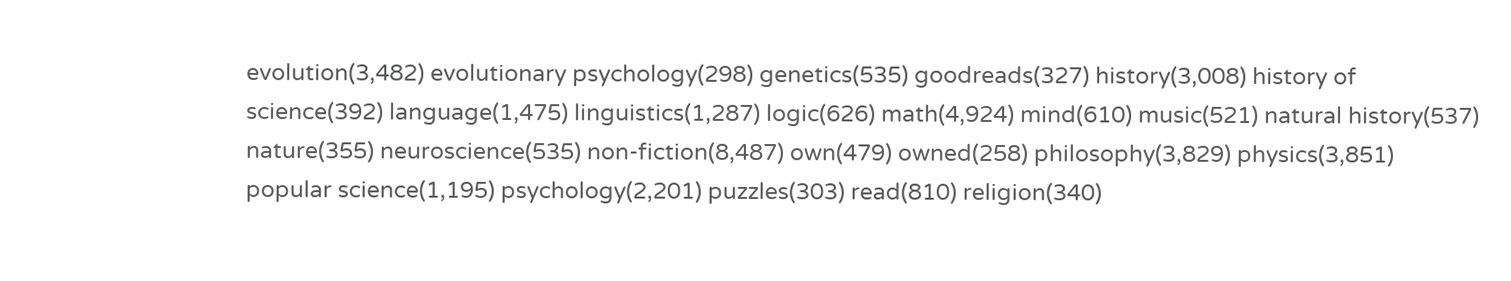evolution(3,482) evolutionary psychology(298) genetics(535) goodreads(327) history(3,008) history of science(392) language(1,475) linguistics(1,287) logic(626) math(4,924) mind(610) music(521) natural history(537) nature(355) neuroscience(535) non-fiction(8,487) own(479) owned(258) philosophy(3,829) physics(3,851) popular science(1,195) psychology(2,201) puzzles(303) read(810) religion(340)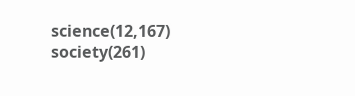science(12,167) society(261)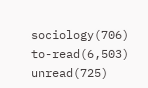sociology(706) to-read(6,503) unread(725)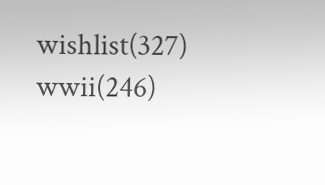wishlist(327) wwii(246)